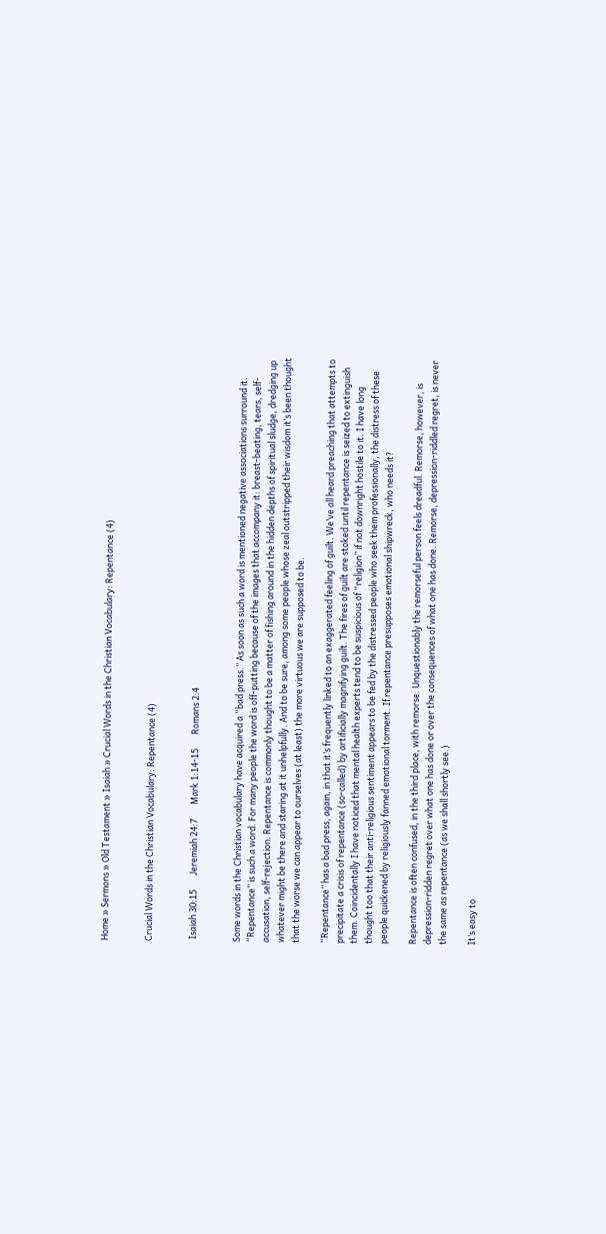Home » Sermons » Old Testament » Isaiah » Crucial Words in the Christian Vocabulary: Repentance (4)


Crucial Words in the Christian Vocabulary: Repentance (4)


 Isaiah 30:15       Jeremiah 24:7       Mark 1:14-15       Romans 2:4


Some words in the Christian vocabulary have acquired a “bad press.” As soon as such a word is mentioned negative associations surround it. “Repentance” is such a word. For many people the word is off-putting because of the images that accompany it: breast-beating, tears, self-accusation, self-rejection. Repentance is commonly thought to be a matter of fishing around in the hidden depths of spiritual sludge, dredging up whatever might be there and staring at it unhelpfully. And to be sure, among some people whose zeal outstripped their wisdom it’s been thought that the worse we can appear to ourselves (at least) the more virtuous we are supposed to be.

“Repentance” has a bad press, again, in that it’s frequently linked to an exaggerated feeling of guilt. We’ve all heard preaching that attempts to precipitate a crisis of repentance (so-called) by artificially magnifying guilt. The fires of guilt are stoked until repentance is seized to extinguish them. Coincidentally I have noticed that mental health experts tend to be suspicious of “religion” if not downright hostile to it. I have long thought too that their anti-religious sentiment appears to be fed by the distressed people who seek them professionally, the distress of these people quickened by religiously fanned emotional torment. If repentance presupposes emotional shipwreck, who needs it?

Repentance is often confused, in the third place, with remorse. Unquestionably the remorseful person feels dreadful. Remorse, however, is depression-ridden regret over what one has done or over the consequences of what one has done. Remorse, depression-riddled regret, is never the same as repentance (as we shall shortly see.)

It’s easy to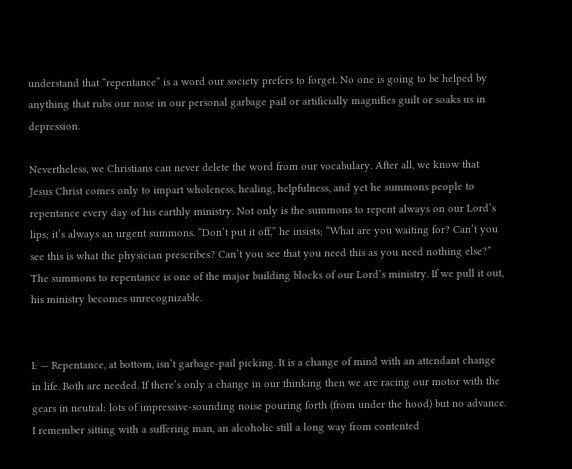understand that “repentance” is a word our society prefers to forget. No one is going to be helped by anything that rubs our nose in our personal garbage pail or artificially magnifies guilt or soaks us in depression.

Nevertheless, we Christians can never delete the word from our vocabulary. After all, we know that Jesus Christ comes only to impart wholeness, healing, helpfulness, and yet he summons people to repentance every day of his earthly ministry. Not only is the summons to repent always on our Lord’s lips; it’s always an urgent summons. “Don’t put it off,” he insists; “What are you waiting for? Can’t you see this is what the physician prescribes? Can’t you see that you need this as you need nothing else?” The summons to repentance is one of the major building blocks of our Lord’s ministry. If we pull it out, his ministry becomes unrecognizable.


I: — Repentance, at bottom, isn’t garbage-pail picking. It is a change of mind with an attendant change in life. Both are needed. If there’s only a change in our thinking then we are racing our motor with the gears in neutral: lots of impressive-sounding noise pouring forth (from under the hood) but no advance. I remember sitting with a suffering man, an alcoholic still a long way from contented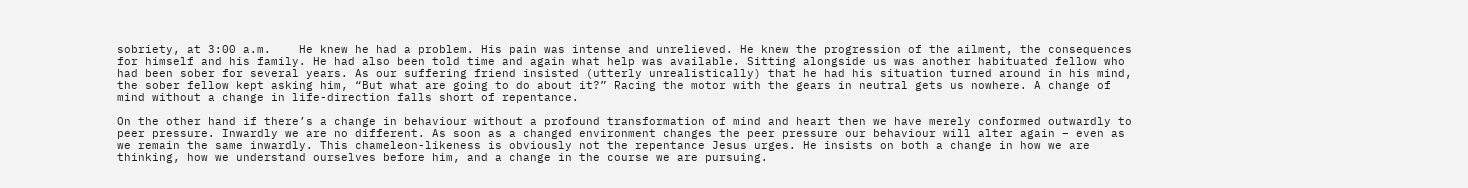sobriety, at 3:00 a.m.    He knew he had a problem. His pain was intense and unrelieved. He knew the progression of the ailment, the consequences for himself and his family. He had also been told time and again what help was available. Sitting alongside us was another habituated fellow who had been sober for several years. As our suffering friend insisted (utterly unrealistically) that he had his situation turned around in his mind, the sober fellow kept asking him, “But what are going to do about it?” Racing the motor with the gears in neutral gets us nowhere. A change of mind without a change in life-direction falls short of repentance.

On the other hand if there’s a change in behaviour without a profound transformation of mind and heart then we have merely conformed outwardly to peer pressure. Inwardly we are no different. As soon as a changed environment changes the peer pressure our behaviour will alter again – even as we remain the same inwardly. This chameleon-likeness is obviously not the repentance Jesus urges. He insists on both a change in how we are thinking, how we understand ourselves before him, and a change in the course we are pursuing.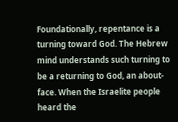Foundationally, repentance is a turning toward God. The Hebrew mind understands such turning to be a returning to God, an about-face. When the Israelite people heard the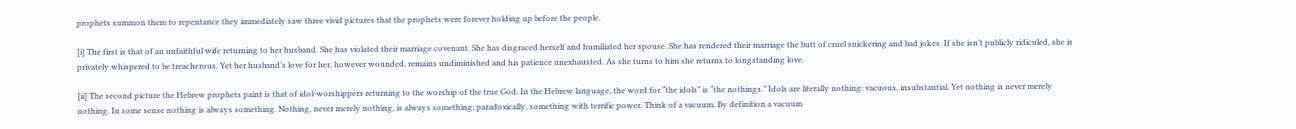prophets summon them to repentance they immediately saw three vivid pictures that the prophets were forever holding up before the people.

[i] The first is that of an unfaithful wife returning to her husband. She has violated their marriage covenant. She has disgraced herself and humiliated her spouse. She has rendered their marriage the butt of cruel snickering and bad jokes. If she isn’t publicly ridiculed, she is privately whispered to be treacherous. Yet her husband’s love for her, however wounded, remains undiminished and his patience unexhausted. As she turns to him she returns to longstanding love.

[ii] The second picture the Hebrew prophets paint is that of idol-worshippers returning to the worship of the true God. In the Hebrew language, the word for “the idols” is “the nothings.” Idols are literally nothing: vacuous, insubstantial. Yet nothing is never merely nothing. In some sense nothing is always something. Nothing, never merely nothing, is always something; paradoxically, something with terrific power. Think of a vacuum. By definition a vacuum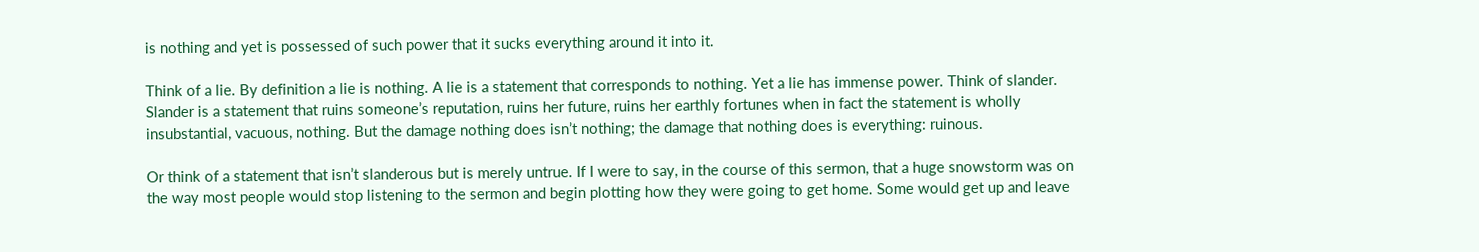is nothing and yet is possessed of such power that it sucks everything around it into it.

Think of a lie. By definition a lie is nothing. A lie is a statement that corresponds to nothing. Yet a lie has immense power. Think of slander. Slander is a statement that ruins someone’s reputation, ruins her future, ruins her earthly fortunes when in fact the statement is wholly insubstantial, vacuous, nothing. But the damage nothing does isn’t nothing; the damage that nothing does is everything: ruinous.

Or think of a statement that isn’t slanderous but is merely untrue. If I were to say, in the course of this sermon, that a huge snowstorm was on the way most people would stop listening to the sermon and begin plotting how they were going to get home. Some would get up and leave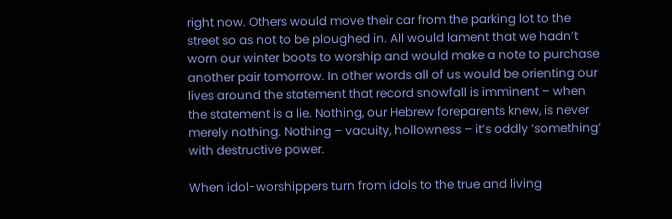right now. Others would move their car from the parking lot to the street so as not to be ploughed in. All would lament that we hadn’t worn our winter boots to worship and would make a note to purchase another pair tomorrow. In other words all of us would be orienting our lives around the statement that record snowfall is imminent – when the statement is a lie. Nothing, our Hebrew foreparents knew, is never merely nothing. Nothing – vacuity, hollowness – it’s oddly ‘something’ with destructive power.

When idol-worshippers turn from idols to the true and living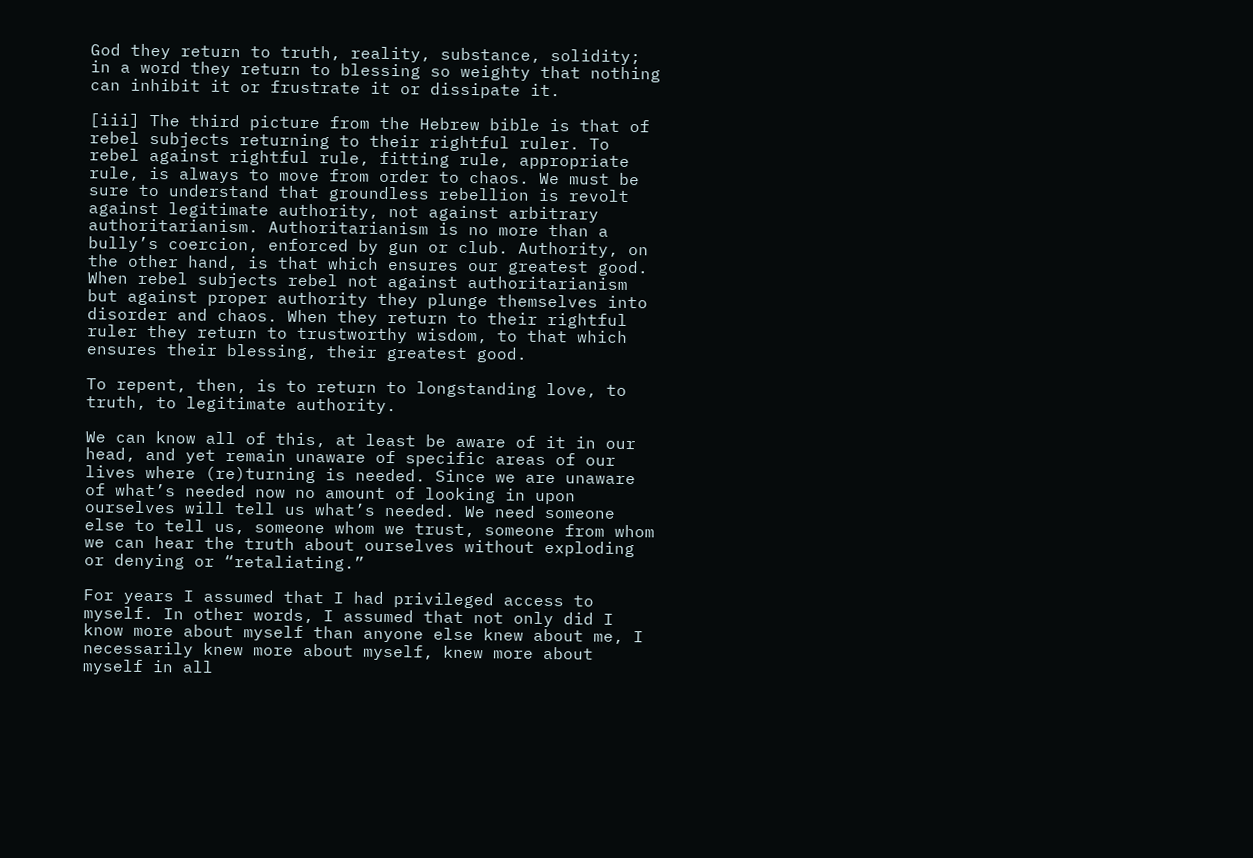God they return to truth, reality, substance, solidity; in a word they return to blessing so weighty that nothing can inhibit it or frustrate it or dissipate it.

[iii] The third picture from the Hebrew bible is that of rebel subjects returning to their rightful ruler. To rebel against rightful rule, fitting rule, appropriate rule, is always to move from order to chaos. We must be sure to understand that groundless rebellion is revolt against legitimate authority, not against arbitrary authoritarianism. Authoritarianism is no more than a bully’s coercion, enforced by gun or club. Authority, on the other hand, is that which ensures our greatest good. When rebel subjects rebel not against authoritarianism but against proper authority they plunge themselves into disorder and chaos. When they return to their rightful ruler they return to trustworthy wisdom, to that which ensures their blessing, their greatest good.

To repent, then, is to return to longstanding love, to truth, to legitimate authority.

We can know all of this, at least be aware of it in our head, and yet remain unaware of specific areas of our lives where (re)turning is needed. Since we are unaware of what’s needed now no amount of looking in upon ourselves will tell us what’s needed. We need someone else to tell us, someone whom we trust, someone from whom we can hear the truth about ourselves without exploding or denying or “retaliating.”

For years I assumed that I had privileged access to myself. In other words, I assumed that not only did I know more about myself than anyone else knew about me, I necessarily knew more about myself, knew more about myself in all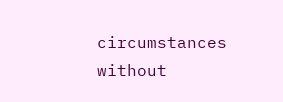circumstances without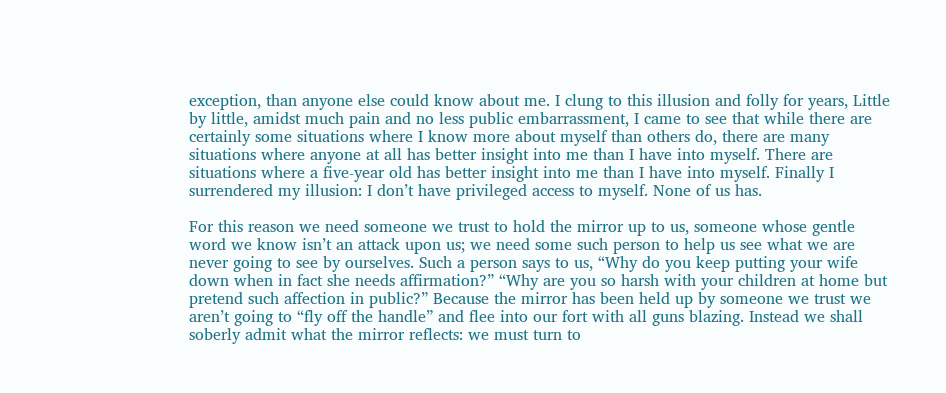exception, than anyone else could know about me. I clung to this illusion and folly for years, Little by little, amidst much pain and no less public embarrassment, I came to see that while there are certainly some situations where I know more about myself than others do, there are many situations where anyone at all has better insight into me than I have into myself. There are situations where a five-year old has better insight into me than I have into myself. Finally I surrendered my illusion: I don’t have privileged access to myself. None of us has.

For this reason we need someone we trust to hold the mirror up to us, someone whose gentle word we know isn’t an attack upon us; we need some such person to help us see what we are never going to see by ourselves. Such a person says to us, “Why do you keep putting your wife down when in fact she needs affirmation?” “Why are you so harsh with your children at home but pretend such affection in public?” Because the mirror has been held up by someone we trust we aren’t going to “fly off the handle” and flee into our fort with all guns blazing. Instead we shall soberly admit what the mirror reflects: we must turn to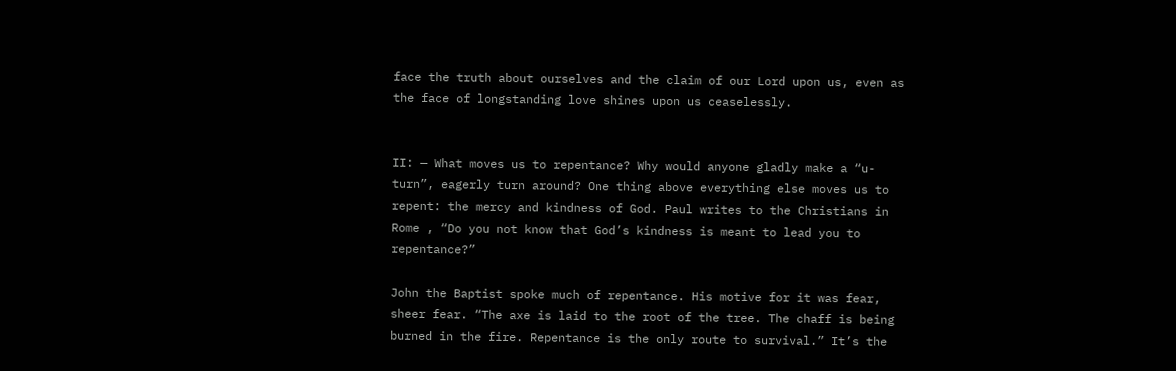face the truth about ourselves and the claim of our Lord upon us, even as the face of longstanding love shines upon us ceaselessly.


II: — What moves us to repentance? Why would anyone gladly make a “u-turn”, eagerly turn around? One thing above everything else moves us to repent: the mercy and kindness of God. Paul writes to the Christians in Rome , “Do you not know that God’s kindness is meant to lead you to repentance?”

John the Baptist spoke much of repentance. His motive for it was fear, sheer fear. “The axe is laid to the root of the tree. The chaff is being burned in the fire. Repentance is the only route to survival.” It’s the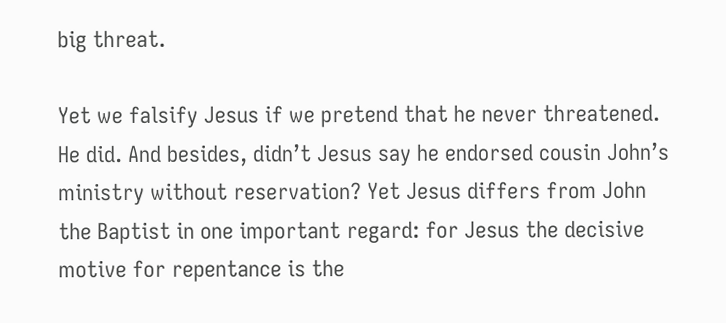big threat.

Yet we falsify Jesus if we pretend that he never threatened. He did. And besides, didn’t Jesus say he endorsed cousin John’s ministry without reservation? Yet Jesus differs from John the Baptist in one important regard: for Jesus the decisive motive for repentance is the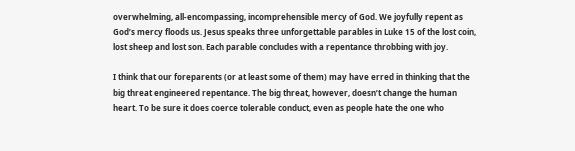overwhelming, all-encompassing, incomprehensible mercy of God. We joyfully repent as God’s mercy floods us. Jesus speaks three unforgettable parables in Luke 15 of the lost coin, lost sheep and lost son. Each parable concludes with a repentance throbbing with joy.

I think that our foreparents (or at least some of them) may have erred in thinking that the big threat engineered repentance. The big threat, however, doesn’t change the human heart. To be sure it does coerce tolerable conduct, even as people hate the one who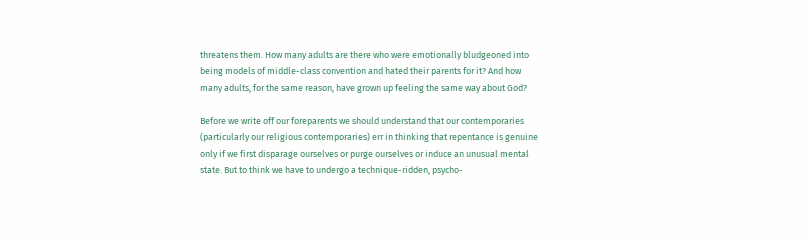threatens them. How many adults are there who were emotionally bludgeoned into being models of middle-class convention and hated their parents for it? And how many adults, for the same reason, have grown up feeling the same way about God?

Before we write off our foreparents we should understand that our contemporaries (particularly our religious contemporaries) err in thinking that repentance is genuine only if we first disparage ourselves or purge ourselves or induce an unusual mental state. But to think we have to undergo a technique-ridden, psycho-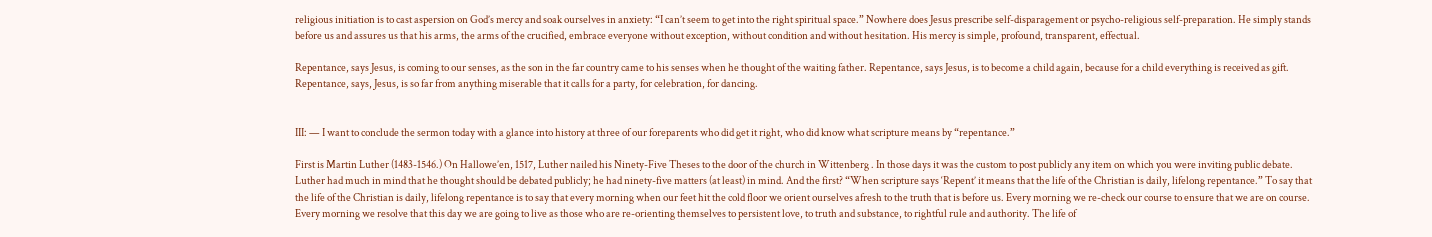religious initiation is to cast aspersion on God’s mercy and soak ourselves in anxiety: “I can’t seem to get into the right spiritual space.” Nowhere does Jesus prescribe self-disparagement or psycho-religious self-preparation. He simply stands before us and assures us that his arms, the arms of the crucified, embrace everyone without exception, without condition and without hesitation. His mercy is simple, profound, transparent, effectual.

Repentance, says Jesus, is coming to our senses, as the son in the far country came to his senses when he thought of the waiting father. Repentance, says Jesus, is to become a child again, because for a child everything is received as gift. Repentance, says, Jesus, is so far from anything miserable that it calls for a party, for celebration, for dancing.


III: — I want to conclude the sermon today with a glance into history at three of our foreparents who did get it right, who did know what scripture means by “repentance.”

First is Martin Luther (1483-1546.) On Hallowe’en, 1517, Luther nailed his Ninety-Five Theses to the door of the church in Wittenberg . In those days it was the custom to post publicly any item on which you were inviting public debate. Luther had much in mind that he thought should be debated publicly; he had ninety-five matters (at least) in mind. And the first? “When scripture says ‘Repent’ it means that the life of the Christian is daily, lifelong repentance.” To say that the life of the Christian is daily, lifelong repentance is to say that every morning when our feet hit the cold floor we orient ourselves afresh to the truth that is before us. Every morning we re-check our course to ensure that we are on course. Every morning we resolve that this day we are going to live as those who are re-orienting themselves to persistent love, to truth and substance, to rightful rule and authority. The life of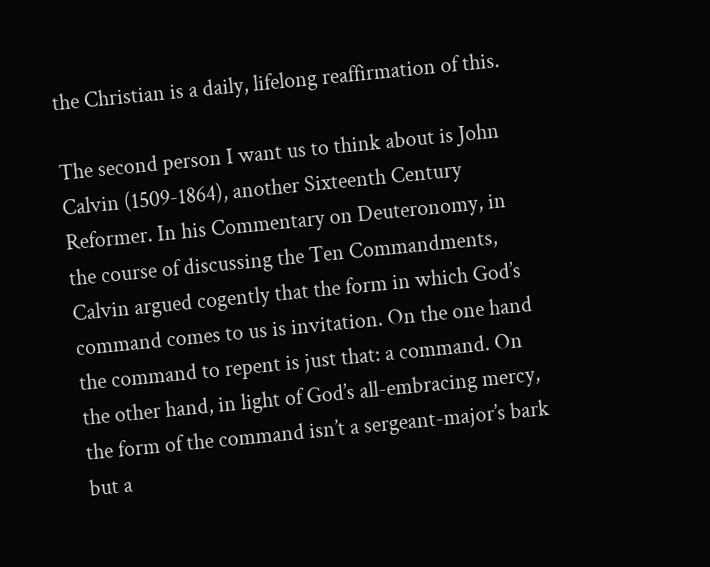the Christian is a daily, lifelong reaffirmation of this.

The second person I want us to think about is John Calvin (1509-1864), another Sixteenth Century Reformer. In his Commentary on Deuteronomy, in the course of discussing the Ten Commandments, Calvin argued cogently that the form in which God’s command comes to us is invitation. On the one hand the command to repent is just that: a command. On the other hand, in light of God’s all-embracing mercy, the form of the command isn’t a sergeant-major’s bark but a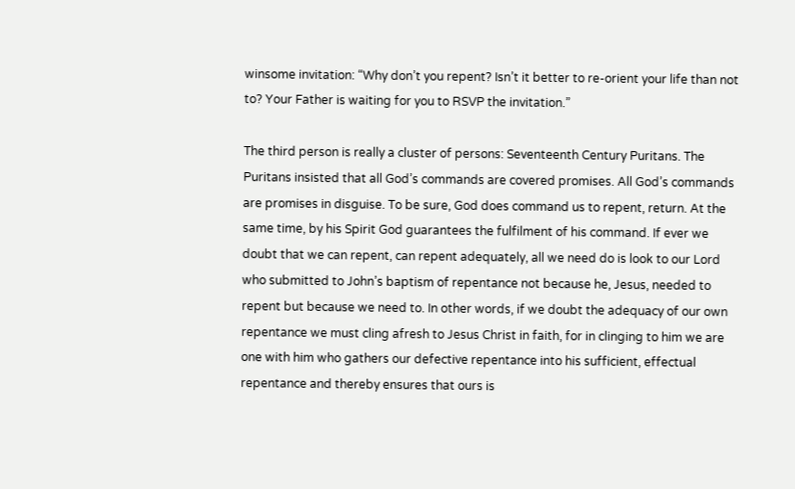winsome invitation: “Why don’t you repent? Isn’t it better to re-orient your life than not to? Your Father is waiting for you to RSVP the invitation.”

The third person is really a cluster of persons: Seventeenth Century Puritans. The Puritans insisted that all God’s commands are covered promises. All God’s commands are promises in disguise. To be sure, God does command us to repent, return. At the same time, by his Spirit God guarantees the fulfilment of his command. If ever we doubt that we can repent, can repent adequately, all we need do is look to our Lord who submitted to John’s baptism of repentance not because he, Jesus, needed to repent but because we need to. In other words, if we doubt the adequacy of our own repentance we must cling afresh to Jesus Christ in faith, for in clinging to him we are one with him who gathers our defective repentance into his sufficient, effectual repentance and thereby ensures that ours is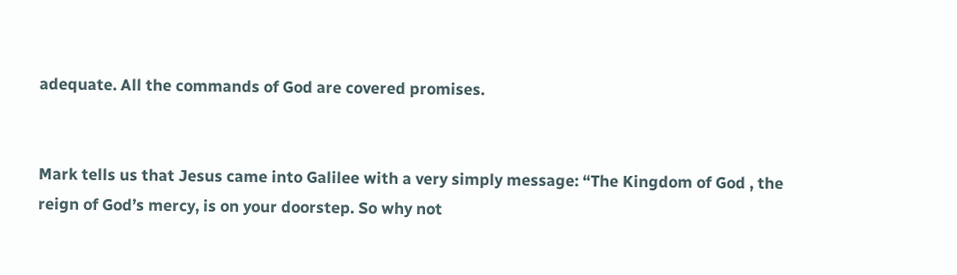adequate. All the commands of God are covered promises.


Mark tells us that Jesus came into Galilee with a very simply message: “The Kingdom of God , the reign of God’s mercy, is on your doorstep. So why not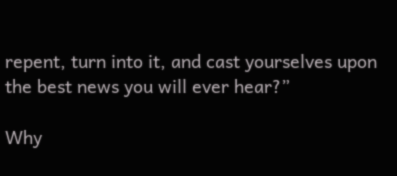repent, turn into it, and cast yourselves upon the best news you will ever hear?”

Why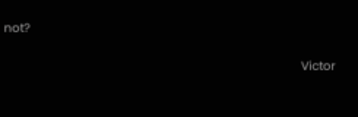not?

                                                                                                   Victor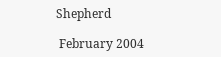Shepherd

 February 2004